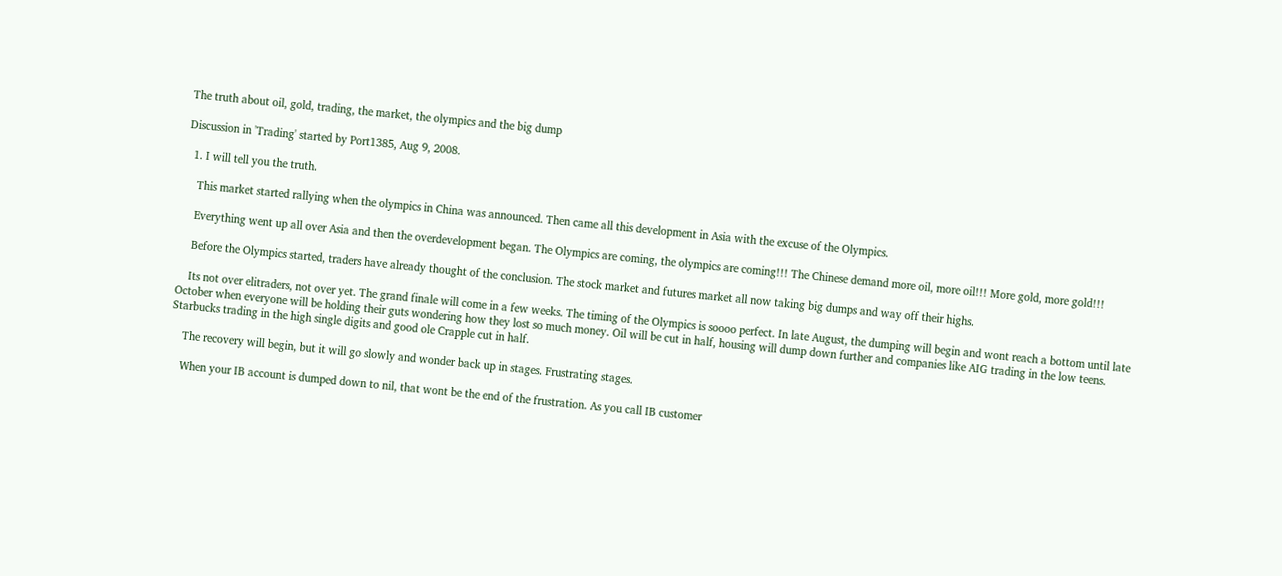The truth about oil, gold, trading, the market, the olympics and the big dump

Discussion in 'Trading' started by Port1385, Aug 9, 2008.

  1. I will tell you the truth.

    This market started rallying when the olympics in China was announced. Then came all this development in Asia with the excuse of the Olympics.

    Everything went up all over Asia and then the overdevelopment began. The Olympics are coming, the olympics are coming!!! The Chinese demand more oil, more oil!!! More gold, more gold!!!

    Before the Olympics started, traders have already thought of the conclusion. The stock market and futures market all now taking big dumps and way off their highs.

    Its not over elitraders, not over yet. The grand finale will come in a few weeks. The timing of the Olympics is soooo perfect. In late August, the dumping will begin and wont reach a bottom until late October when everyone will be holding their guts wondering how they lost so much money. Oil will be cut in half, housing will dump down further and companies like AIG trading in the low teens. Starbucks trading in the high single digits and good ole Crapple cut in half.

    The recovery will begin, but it will go slowly and wonder back up in stages. Frustrating stages.

    When your IB account is dumped down to nil, that wont be the end of the frustration. As you call IB customer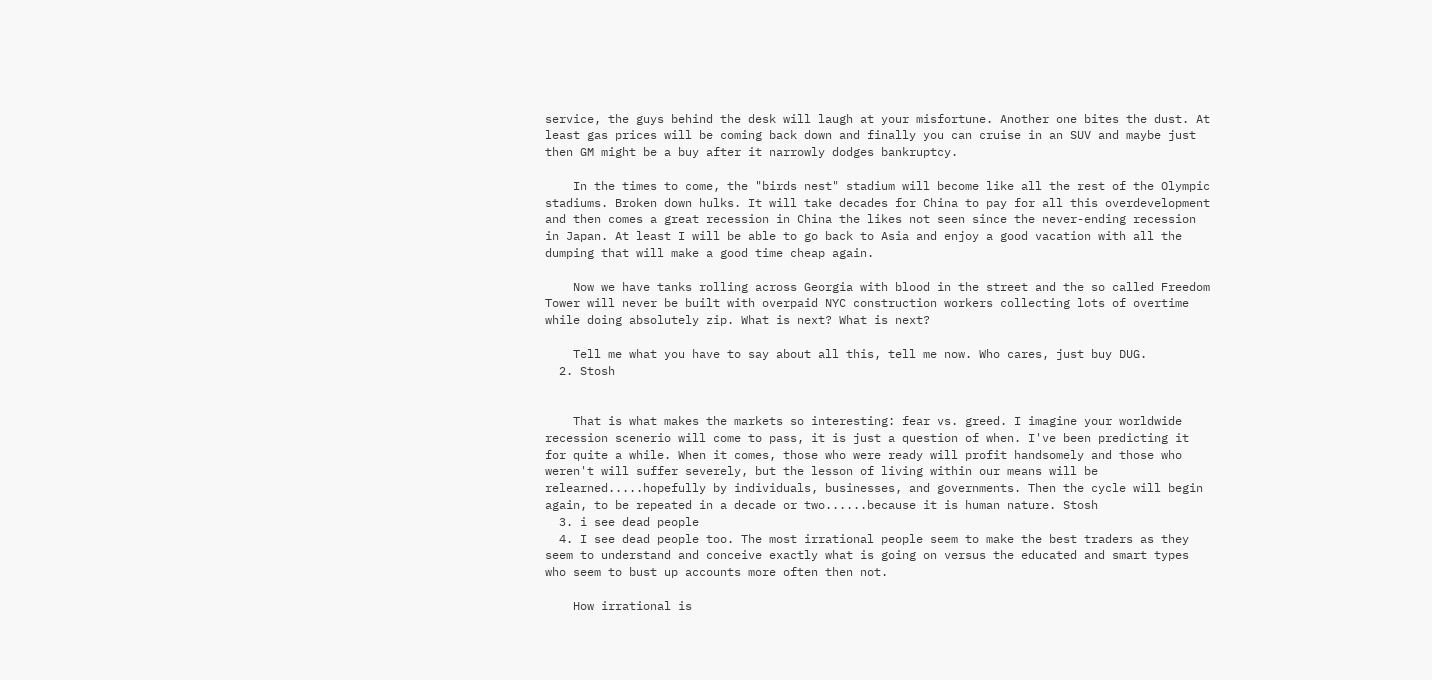service, the guys behind the desk will laugh at your misfortune. Another one bites the dust. At least gas prices will be coming back down and finally you can cruise in an SUV and maybe just then GM might be a buy after it narrowly dodges bankruptcy.

    In the times to come, the "birds nest" stadium will become like all the rest of the Olympic stadiums. Broken down hulks. It will take decades for China to pay for all this overdevelopment and then comes a great recession in China the likes not seen since the never-ending recession in Japan. At least I will be able to go back to Asia and enjoy a good vacation with all the dumping that will make a good time cheap again.

    Now we have tanks rolling across Georgia with blood in the street and the so called Freedom Tower will never be built with overpaid NYC construction workers collecting lots of overtime while doing absolutely zip. What is next? What is next?

    Tell me what you have to say about all this, tell me now. Who cares, just buy DUG.
  2. Stosh


    That is what makes the markets so interesting: fear vs. greed. I imagine your worldwide recession scenerio will come to pass, it is just a question of when. I've been predicting it for quite a while. When it comes, those who were ready will profit handsomely and those who weren't will suffer severely, but the lesson of living within our means will be relearned.....hopefully by individuals, businesses, and governments. Then the cycle will begin again, to be repeated in a decade or two......because it is human nature. Stosh
  3. i see dead people
  4. I see dead people too. The most irrational people seem to make the best traders as they seem to understand and conceive exactly what is going on versus the educated and smart types who seem to bust up accounts more often then not.

    How irrational is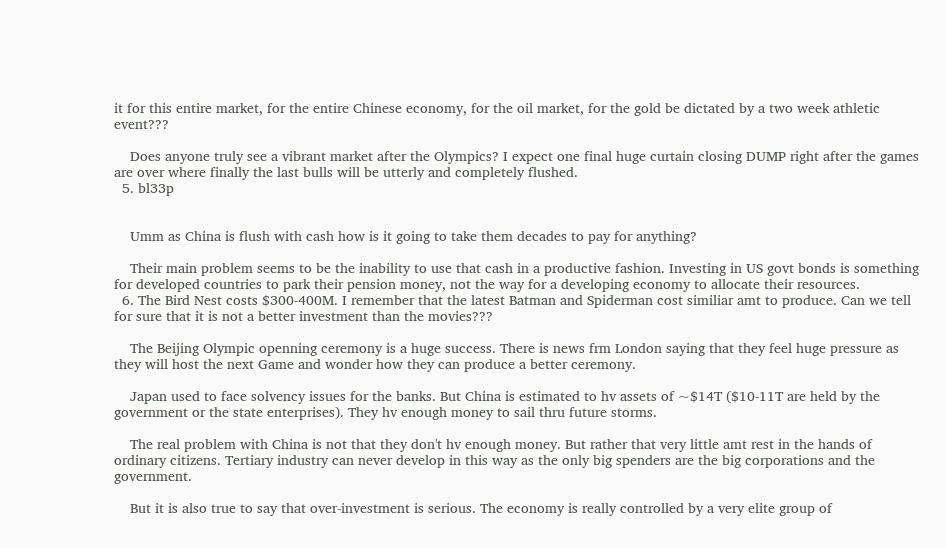it for this entire market, for the entire Chinese economy, for the oil market, for the gold be dictated by a two week athletic event???

    Does anyone truly see a vibrant market after the Olympics? I expect one final huge curtain closing DUMP right after the games are over where finally the last bulls will be utterly and completely flushed.
  5. bl33p


    Umm as China is flush with cash how is it going to take them decades to pay for anything?

    Their main problem seems to be the inability to use that cash in a productive fashion. Investing in US govt bonds is something for developed countries to park their pension money, not the way for a developing economy to allocate their resources.
  6. The Bird Nest costs $300-400M. I remember that the latest Batman and Spiderman cost similiar amt to produce. Can we tell for sure that it is not a better investment than the movies???

    The Beijing Olympic openning ceremony is a huge success. There is news frm London saying that they feel huge pressure as they will host the next Game and wonder how they can produce a better ceremony.

    Japan used to face solvency issues for the banks. But China is estimated to hv assets of ~$14T ($10-11T are held by the government or the state enterprises). They hv enough money to sail thru future storms.

    The real problem with China is not that they don't hv enough money. But rather that very little amt rest in the hands of ordinary citizens. Tertiary industry can never develop in this way as the only big spenders are the big corporations and the government.

    But it is also true to say that over-investment is serious. The economy is really controlled by a very elite group of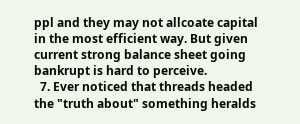ppl and they may not allcoate capital in the most efficient way. But given current strong balance sheet going bankrupt is hard to perceive.
  7. Ever noticed that threads headed the "truth about" something heralds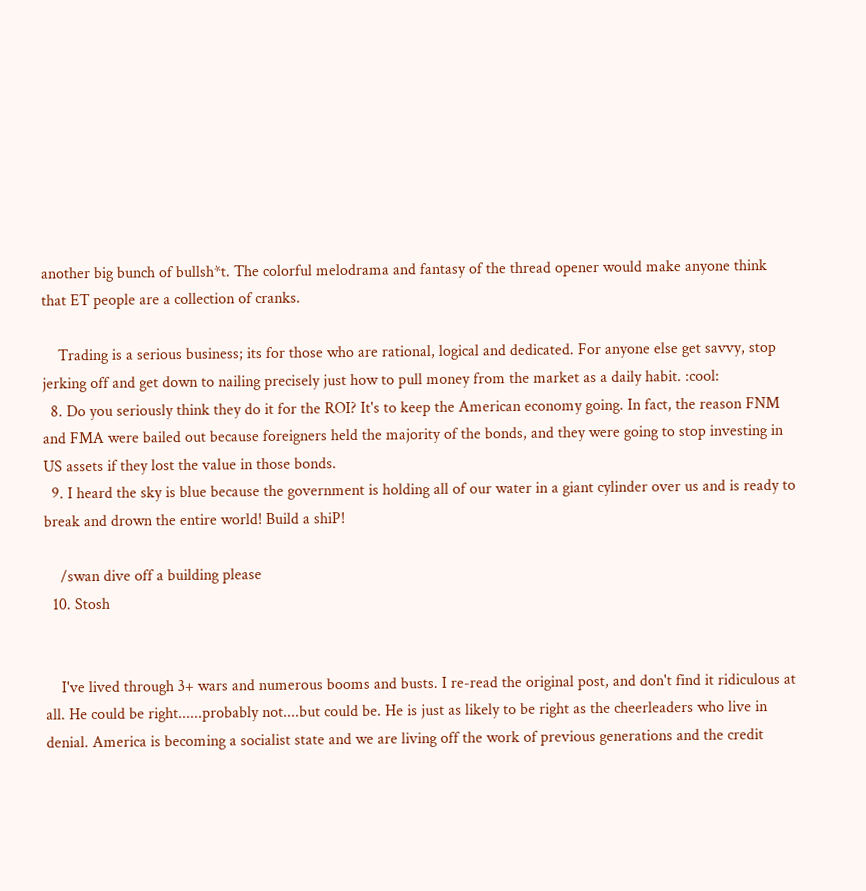another big bunch of bullsh*t. The colorful melodrama and fantasy of the thread opener would make anyone think that ET people are a collection of cranks.

    Trading is a serious business; its for those who are rational, logical and dedicated. For anyone else get savvy, stop jerking off and get down to nailing precisely just how to pull money from the market as a daily habit. :cool:
  8. Do you seriously think they do it for the ROI? It's to keep the American economy going. In fact, the reason FNM and FMA were bailed out because foreigners held the majority of the bonds, and they were going to stop investing in US assets if they lost the value in those bonds.
  9. I heard the sky is blue because the government is holding all of our water in a giant cylinder over us and is ready to break and drown the entire world! Build a shiP!

    /swan dive off a building please
  10. Stosh


    I've lived through 3+ wars and numerous booms and busts. I re-read the original post, and don't find it ridiculous at all. He could be right......probably not....but could be. He is just as likely to be right as the cheerleaders who live in denial. America is becoming a socialist state and we are living off the work of previous generations and the credit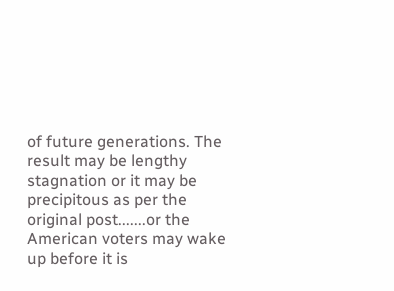of future generations. The result may be lengthy stagnation or it may be precipitous as per the original post.......or the American voters may wake up before it is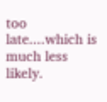too late....which is much less likely.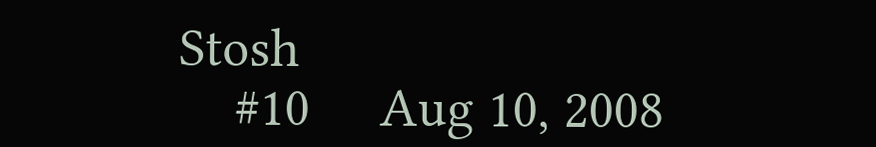Stosh
    #10     Aug 10, 2008